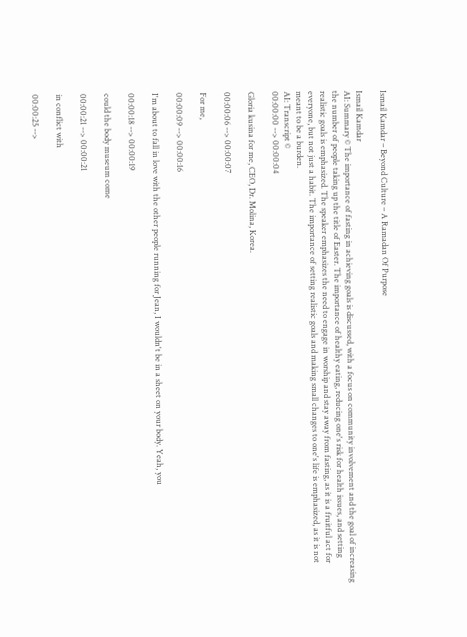Ismail Kamdar – Beyond Culture – A Ramadan Of Purpose

Ismail Kamdar
AI: Summary © The importance of fasting in achieving goals is discussed, with a focus on community involvement and the goal of increasing the number of people taking up the title of Easter. The importance of healthy eating, reducing one's risk for health issues, and setting realistic goals is emphasized. The speaker emphasizes the need to engage in worship and stay away from fasting, as it is a fruitful act for everyone, but not just a habit. The importance of setting realistic goals and making small changes to one's life is emphasized, as it is not meant to be a burden.
AI: Transcript ©
00:00:00 --> 00:00:04

Gloria kusina for me, CEO, Dr. Molina, Korea.

00:00:06 --> 00:00:07

For me,

00:00:09 --> 00:00:16

I'm about to fall in love with the other people running for Jean, I wouldn't be in a sheet on your body. Yeah, you

00:00:18 --> 00:00:19

could the body museum come

00:00:21 --> 00:00:21

in conflict with

00:00:25 -->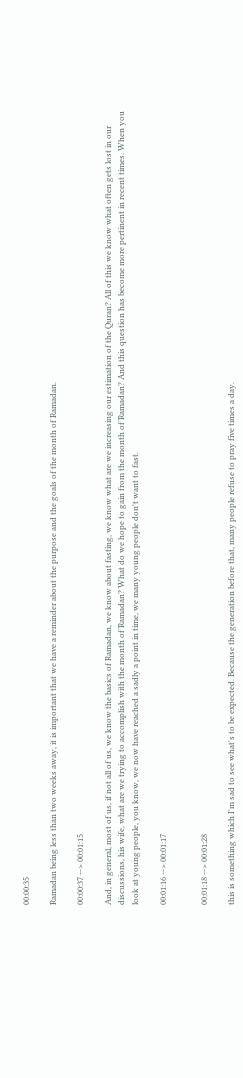00:00:35

Ramadan being less than two weeks away, it is important that we have a reminder about the purpose and the goals of the month of Ramadan.

00:00:37 --> 00:01:15

And, in general, most of us, if not all of us, we know the basics of Ramadan, we know about fasting, we know what are we increasing our estimation of the Quran? All of this we know what often gets lost in our discussions, his wife, what are we trying to accomplish with the month of Ramadan? What do we hope to gain from the month of Ramadan? And this question has become more pertinent in recent times. When you look at young people, you know, we now have reached a sadly a point in time, we many young people don't want to fast.

00:01:16 --> 00:01:17


00:01:18 --> 00:01:28

this is something which I'm sad to see what's to be expected. Because the generation before that, many people refuse to pray five times a day.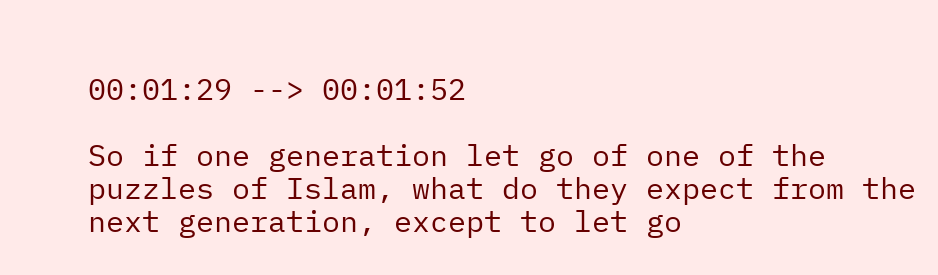00:01:29 --> 00:01:52

So if one generation let go of one of the puzzles of Islam, what do they expect from the next generation, except to let go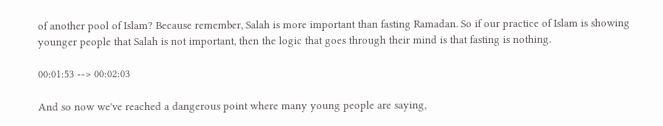of another pool of Islam? Because remember, Salah is more important than fasting Ramadan. So if our practice of Islam is showing younger people that Salah is not important, then the logic that goes through their mind is that fasting is nothing.

00:01:53 --> 00:02:03

And so now we've reached a dangerous point where many young people are saying,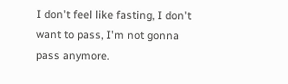I don't feel like fasting, I don't want to pass, I'm not gonna pass anymore.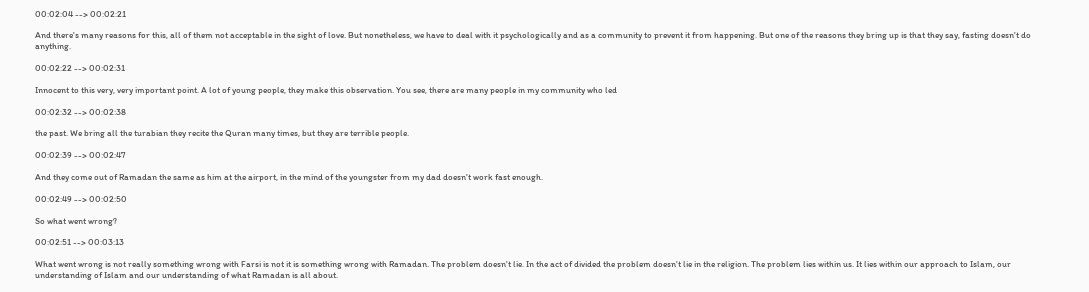00:02:04 --> 00:02:21

And there's many reasons for this, all of them not acceptable in the sight of love. But nonetheless, we have to deal with it psychologically and as a community to prevent it from happening. But one of the reasons they bring up is that they say, fasting doesn't do anything.

00:02:22 --> 00:02:31

Innocent to this very, very important point. A lot of young people, they make this observation. You see, there are many people in my community who led

00:02:32 --> 00:02:38

the past. We bring all the turabian they recite the Quran many times, but they are terrible people.

00:02:39 --> 00:02:47

And they come out of Ramadan the same as him at the airport, in the mind of the youngster from my dad doesn't work fast enough.

00:02:49 --> 00:02:50

So what went wrong?

00:02:51 --> 00:03:13

What went wrong is not really something wrong with Farsi is not it is something wrong with Ramadan. The problem doesn't lie. In the act of divided the problem doesn't lie in the religion. The problem lies within us. It lies within our approach to Islam, our understanding of Islam and our understanding of what Ramadan is all about.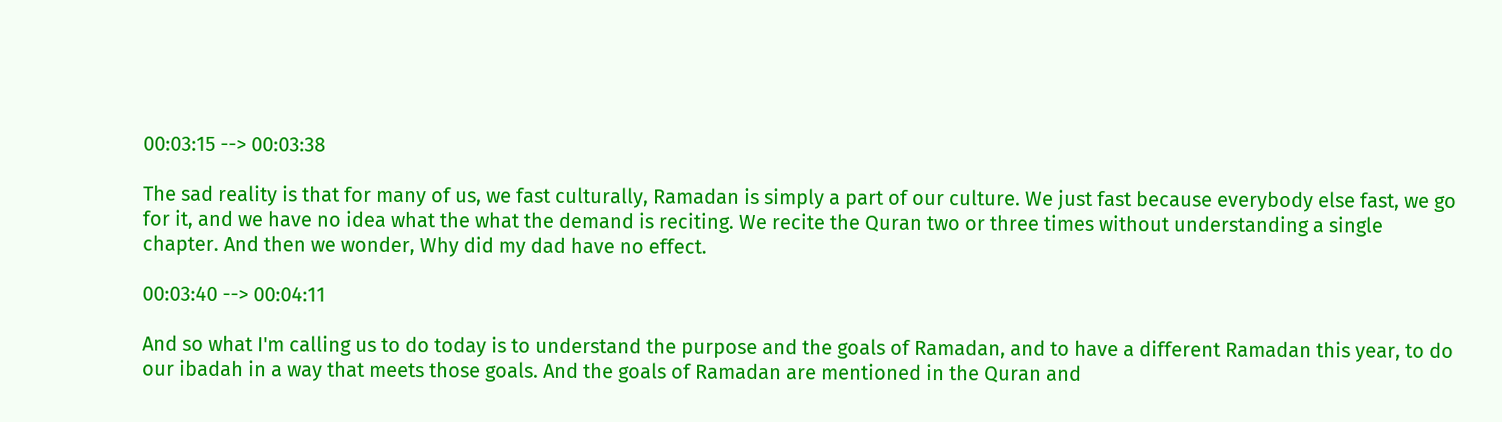00:03:15 --> 00:03:38

The sad reality is that for many of us, we fast culturally, Ramadan is simply a part of our culture. We just fast because everybody else fast, we go for it, and we have no idea what the what the demand is reciting. We recite the Quran two or three times without understanding a single chapter. And then we wonder, Why did my dad have no effect.

00:03:40 --> 00:04:11

And so what I'm calling us to do today is to understand the purpose and the goals of Ramadan, and to have a different Ramadan this year, to do our ibadah in a way that meets those goals. And the goals of Ramadan are mentioned in the Quran and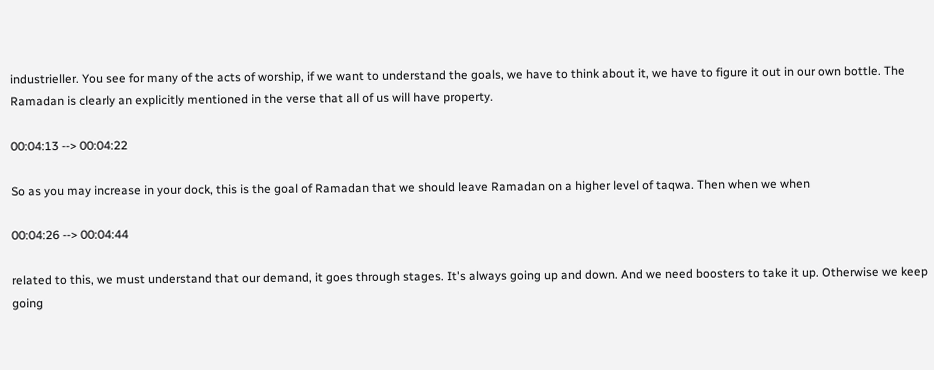industrieller. You see for many of the acts of worship, if we want to understand the goals, we have to think about it, we have to figure it out in our own bottle. The Ramadan is clearly an explicitly mentioned in the verse that all of us will have property.

00:04:13 --> 00:04:22

So as you may increase in your dock, this is the goal of Ramadan that we should leave Ramadan on a higher level of taqwa. Then when we when

00:04:26 --> 00:04:44

related to this, we must understand that our demand, it goes through stages. It's always going up and down. And we need boosters to take it up. Otherwise we keep going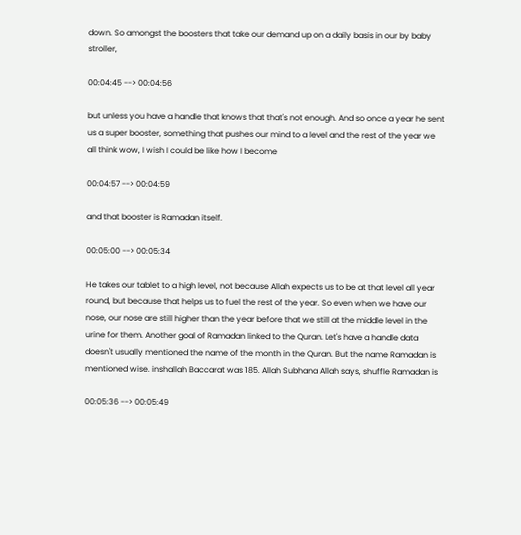down. So amongst the boosters that take our demand up on a daily basis in our by baby stroller,

00:04:45 --> 00:04:56

but unless you have a handle that knows that that's not enough. And so once a year he sent us a super booster, something that pushes our mind to a level and the rest of the year we all think wow, I wish I could be like how I become

00:04:57 --> 00:04:59

and that booster is Ramadan itself.

00:05:00 --> 00:05:34

He takes our tablet to a high level, not because Allah expects us to be at that level all year round, but because that helps us to fuel the rest of the year. So even when we have our nose, our nose are still higher than the year before that we still at the middle level in the urine for them. Another goal of Ramadan linked to the Quran. Let's have a handle data doesn't usually mentioned the name of the month in the Quran. But the name Ramadan is mentioned wise. inshallah Baccarat was 185. Allah Subhana Allah says, shuffle Ramadan is

00:05:36 --> 00:05:49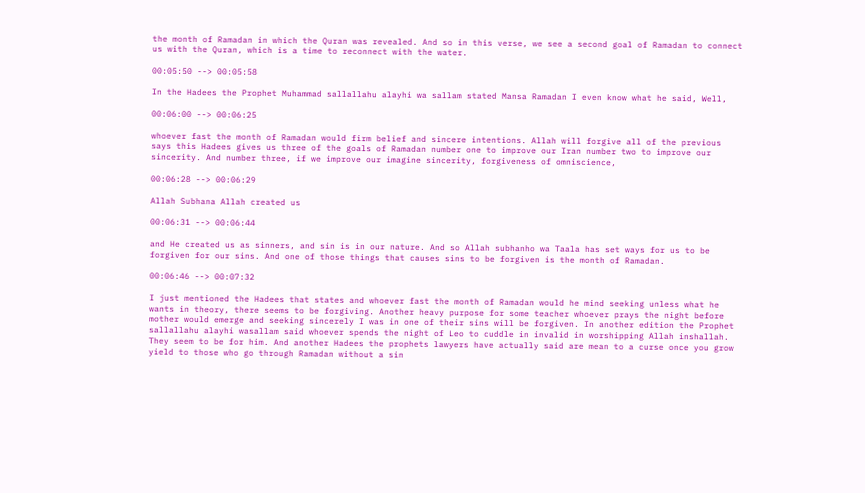the month of Ramadan in which the Quran was revealed. And so in this verse, we see a second goal of Ramadan to connect us with the Quran, which is a time to reconnect with the water.

00:05:50 --> 00:05:58

In the Hadees the Prophet Muhammad sallallahu alayhi wa sallam stated Mansa Ramadan I even know what he said, Well,

00:06:00 --> 00:06:25

whoever fast the month of Ramadan would firm belief and sincere intentions. Allah will forgive all of the previous says this Hadees gives us three of the goals of Ramadan number one to improve our Iran number two to improve our sincerity. And number three, if we improve our imagine sincerity, forgiveness of omniscience,

00:06:28 --> 00:06:29

Allah Subhana Allah created us

00:06:31 --> 00:06:44

and He created us as sinners, and sin is in our nature. And so Allah subhanho wa Taala has set ways for us to be forgiven for our sins. And one of those things that causes sins to be forgiven is the month of Ramadan.

00:06:46 --> 00:07:32

I just mentioned the Hadees that states and whoever fast the month of Ramadan would he mind seeking unless what he wants in theory, there seems to be forgiving. Another heavy purpose for some teacher whoever prays the night before mother would emerge and seeking sincerely I was in one of their sins will be forgiven. In another edition the Prophet sallallahu alayhi wasallam said whoever spends the night of Leo to cuddle in invalid in worshipping Allah inshallah. They seem to be for him. And another Hadees the prophets lawyers have actually said are mean to a curse once you grow yield to those who go through Ramadan without a sin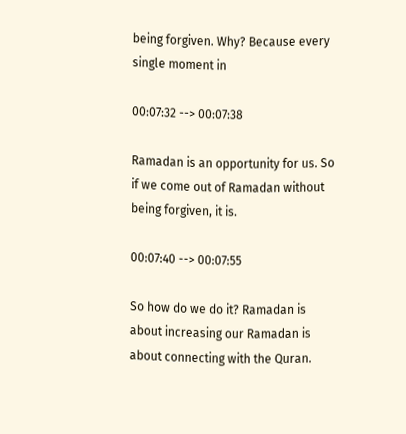being forgiven. Why? Because every single moment in

00:07:32 --> 00:07:38

Ramadan is an opportunity for us. So if we come out of Ramadan without being forgiven, it is.

00:07:40 --> 00:07:55

So how do we do it? Ramadan is about increasing our Ramadan is about connecting with the Quran.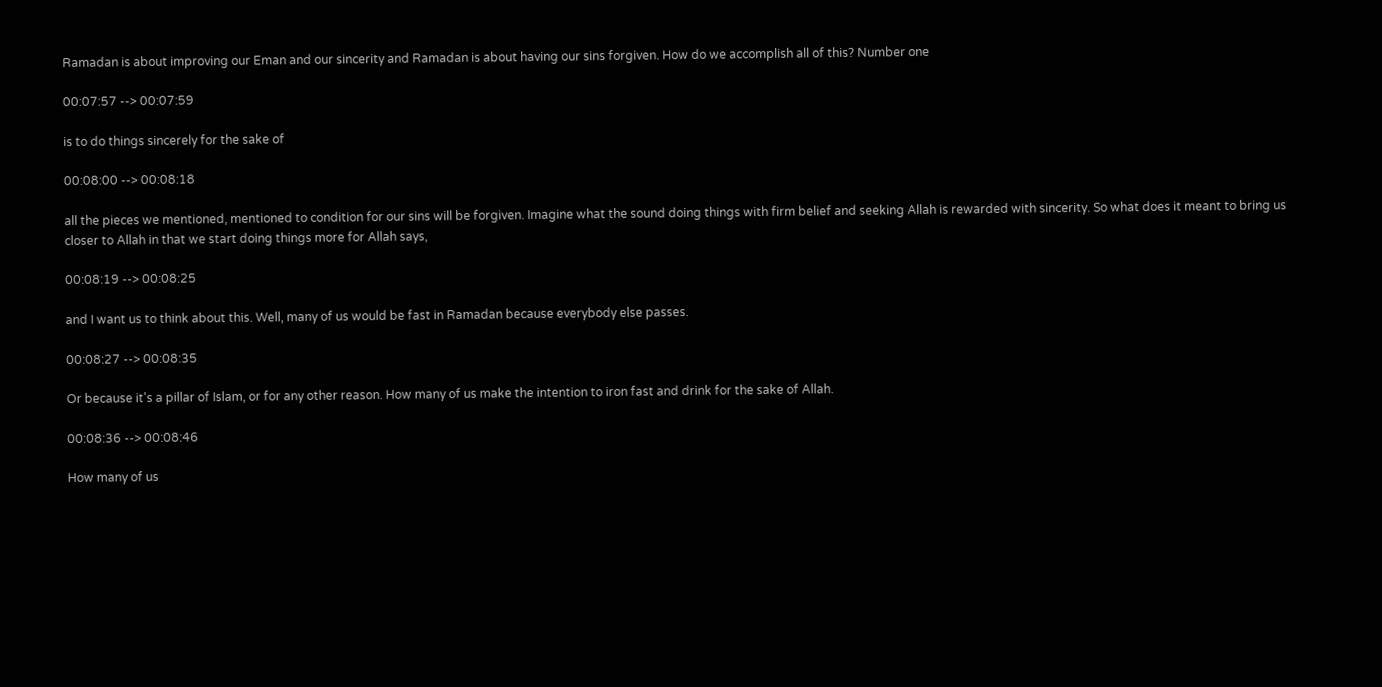Ramadan is about improving our Eman and our sincerity and Ramadan is about having our sins forgiven. How do we accomplish all of this? Number one

00:07:57 --> 00:07:59

is to do things sincerely for the sake of

00:08:00 --> 00:08:18

all the pieces we mentioned, mentioned to condition for our sins will be forgiven. Imagine what the sound doing things with firm belief and seeking Allah is rewarded with sincerity. So what does it meant to bring us closer to Allah in that we start doing things more for Allah says,

00:08:19 --> 00:08:25

and I want us to think about this. Well, many of us would be fast in Ramadan because everybody else passes.

00:08:27 --> 00:08:35

Or because it's a pillar of Islam, or for any other reason. How many of us make the intention to iron fast and drink for the sake of Allah.

00:08:36 --> 00:08:46

How many of us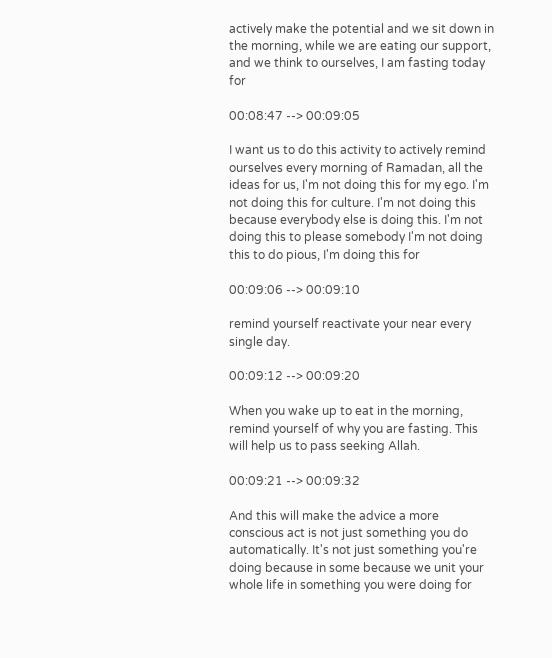actively make the potential and we sit down in the morning, while we are eating our support, and we think to ourselves, I am fasting today for

00:08:47 --> 00:09:05

I want us to do this activity to actively remind ourselves every morning of Ramadan, all the ideas for us, I'm not doing this for my ego. I'm not doing this for culture. I'm not doing this because everybody else is doing this. I'm not doing this to please somebody I'm not doing this to do pious, I'm doing this for

00:09:06 --> 00:09:10

remind yourself reactivate your near every single day.

00:09:12 --> 00:09:20

When you wake up to eat in the morning, remind yourself of why you are fasting. This will help us to pass seeking Allah.

00:09:21 --> 00:09:32

And this will make the advice a more conscious act is not just something you do automatically. It's not just something you're doing because in some because we unit your whole life in something you were doing for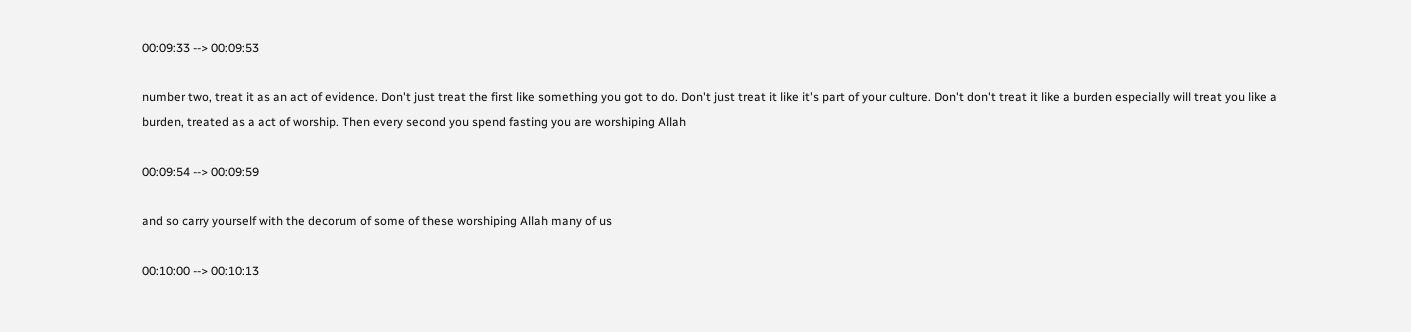00:09:33 --> 00:09:53

number two, treat it as an act of evidence. Don't just treat the first like something you got to do. Don't just treat it like it's part of your culture. Don't don't treat it like a burden especially will treat you like a burden, treated as a act of worship. Then every second you spend fasting you are worshiping Allah

00:09:54 --> 00:09:59

and so carry yourself with the decorum of some of these worshiping Allah many of us

00:10:00 --> 00:10:13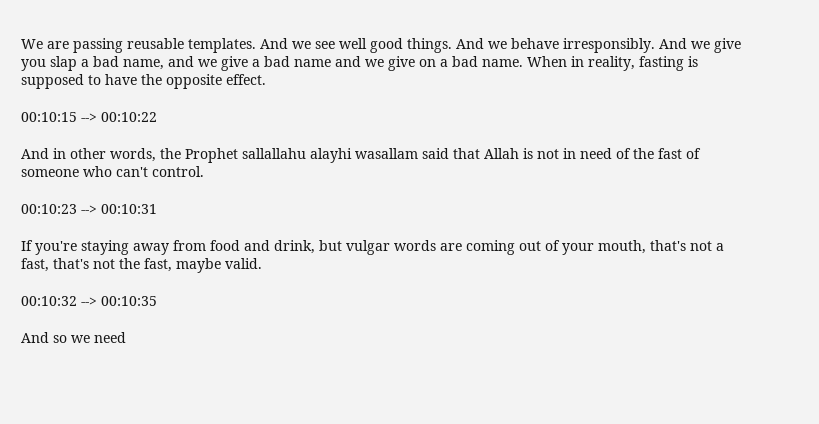We are passing reusable templates. And we see well good things. And we behave irresponsibly. And we give you slap a bad name, and we give a bad name and we give on a bad name. When in reality, fasting is supposed to have the opposite effect.

00:10:15 --> 00:10:22

And in other words, the Prophet sallallahu alayhi wasallam said that Allah is not in need of the fast of someone who can't control.

00:10:23 --> 00:10:31

If you're staying away from food and drink, but vulgar words are coming out of your mouth, that's not a fast, that's not the fast, maybe valid.

00:10:32 --> 00:10:35

And so we need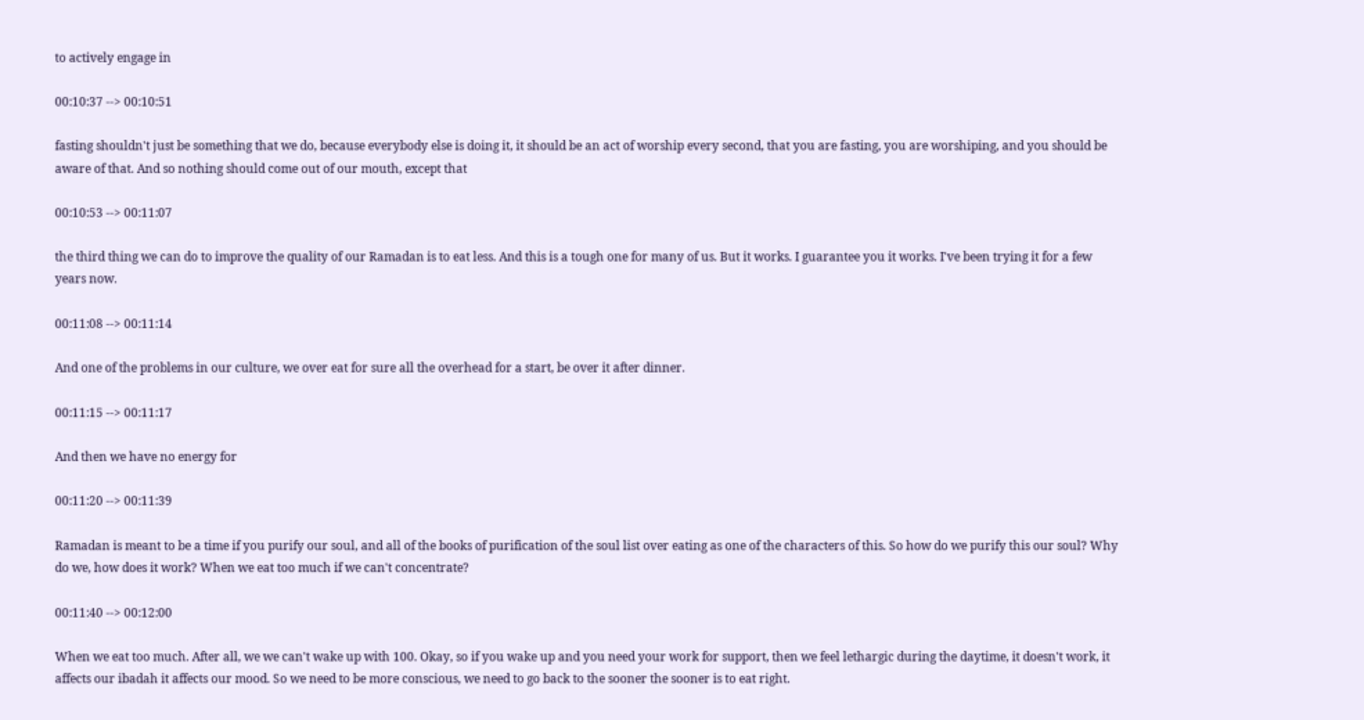to actively engage in

00:10:37 --> 00:10:51

fasting shouldn't just be something that we do, because everybody else is doing it, it should be an act of worship every second, that you are fasting, you are worshiping, and you should be aware of that. And so nothing should come out of our mouth, except that

00:10:53 --> 00:11:07

the third thing we can do to improve the quality of our Ramadan is to eat less. And this is a tough one for many of us. But it works. I guarantee you it works. I've been trying it for a few years now.

00:11:08 --> 00:11:14

And one of the problems in our culture, we over eat for sure all the overhead for a start, be over it after dinner.

00:11:15 --> 00:11:17

And then we have no energy for

00:11:20 --> 00:11:39

Ramadan is meant to be a time if you purify our soul, and all of the books of purification of the soul list over eating as one of the characters of this. So how do we purify this our soul? Why do we, how does it work? When we eat too much if we can't concentrate?

00:11:40 --> 00:12:00

When we eat too much. After all, we we can't wake up with 100. Okay, so if you wake up and you need your work for support, then we feel lethargic during the daytime, it doesn't work, it affects our ibadah it affects our mood. So we need to be more conscious, we need to go back to the sooner the sooner is to eat right.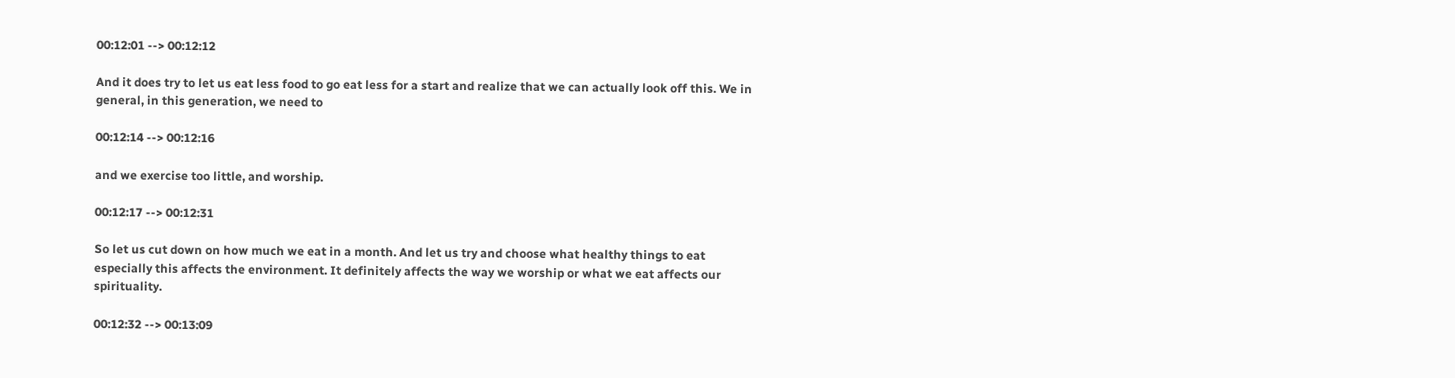00:12:01 --> 00:12:12

And it does try to let us eat less food to go eat less for a start and realize that we can actually look off this. We in general, in this generation, we need to

00:12:14 --> 00:12:16

and we exercise too little, and worship.

00:12:17 --> 00:12:31

So let us cut down on how much we eat in a month. And let us try and choose what healthy things to eat especially this affects the environment. It definitely affects the way we worship or what we eat affects our spirituality.

00:12:32 --> 00:13:09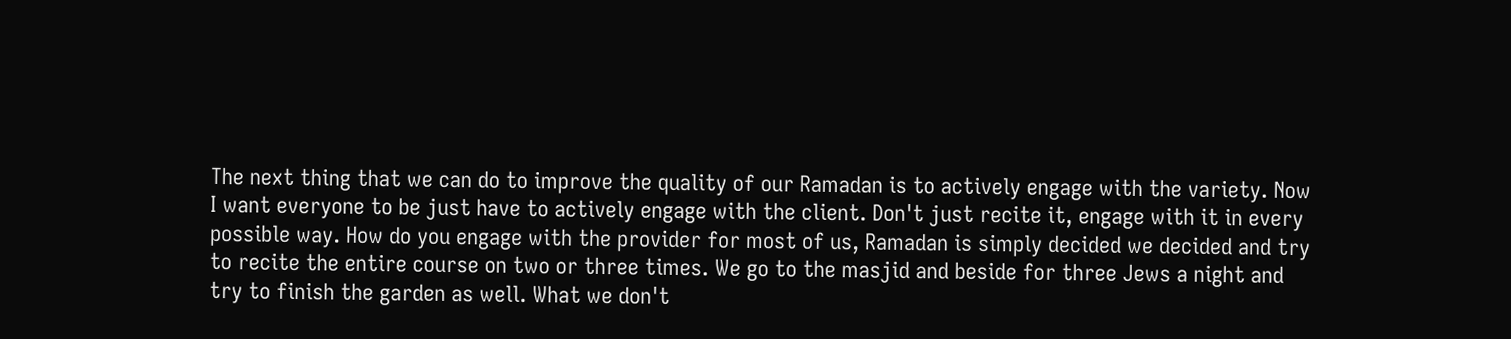The next thing that we can do to improve the quality of our Ramadan is to actively engage with the variety. Now I want everyone to be just have to actively engage with the client. Don't just recite it, engage with it in every possible way. How do you engage with the provider for most of us, Ramadan is simply decided we decided and try to recite the entire course on two or three times. We go to the masjid and beside for three Jews a night and try to finish the garden as well. What we don't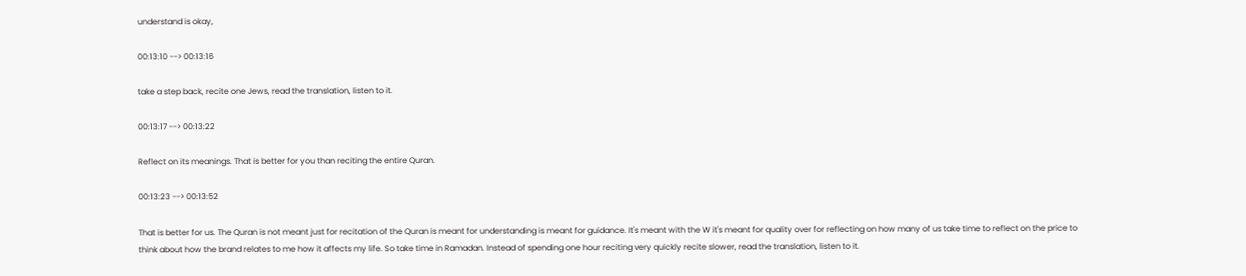understand is okay,

00:13:10 --> 00:13:16

take a step back, recite one Jews, read the translation, listen to it.

00:13:17 --> 00:13:22

Reflect on its meanings. That is better for you than reciting the entire Quran.

00:13:23 --> 00:13:52

That is better for us. The Quran is not meant just for recitation of the Quran is meant for understanding is meant for guidance. It's meant with the W it's meant for quality over for reflecting on how many of us take time to reflect on the price to think about how the brand relates to me how it affects my life. So take time in Ramadan. Instead of spending one hour reciting very quickly recite slower, read the translation, listen to it.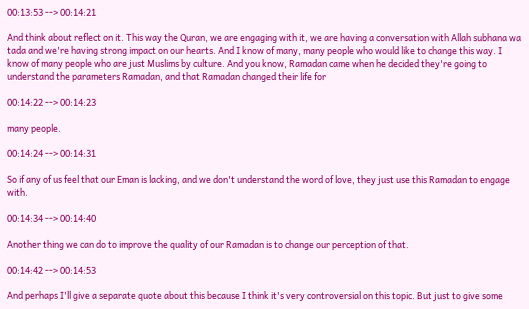00:13:53 --> 00:14:21

And think about reflect on it. This way the Quran, we are engaging with it, we are having a conversation with Allah subhana wa tada and we're having strong impact on our hearts. And I know of many, many people who would like to change this way. I know of many people who are just Muslims by culture. And you know, Ramadan came when he decided they're going to understand the parameters Ramadan, and that Ramadan changed their life for

00:14:22 --> 00:14:23

many people.

00:14:24 --> 00:14:31

So if any of us feel that our Eman is lacking, and we don't understand the word of love, they just use this Ramadan to engage with.

00:14:34 --> 00:14:40

Another thing we can do to improve the quality of our Ramadan is to change our perception of that.

00:14:42 --> 00:14:53

And perhaps I'll give a separate quote about this because I think it's very controversial on this topic. But just to give some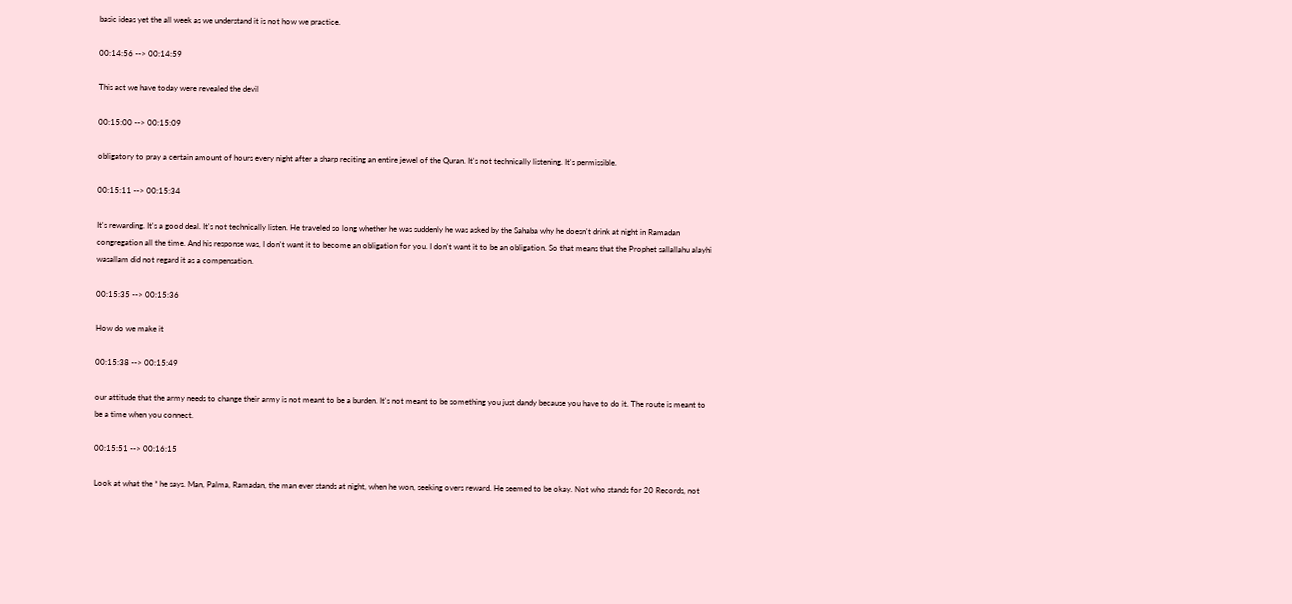basic ideas yet the all week as we understand it is not how we practice.

00:14:56 --> 00:14:59

This act we have today were revealed the devil

00:15:00 --> 00:15:09

obligatory to pray a certain amount of hours every night after a sharp reciting an entire jewel of the Quran. It's not technically listening. It's permissible.

00:15:11 --> 00:15:34

It's rewarding. It's a good deal. It's not technically listen. He traveled so long whether he was suddenly he was asked by the Sahaba why he doesn't drink at night in Ramadan congregation all the time. And his response was, I don't want it to become an obligation for you. I don't want it to be an obligation. So that means that the Prophet sallallahu alayhi wasallam did not regard it as a compensation.

00:15:35 --> 00:15:36

How do we make it

00:15:38 --> 00:15:49

our attitude that the army needs to change their army is not meant to be a burden. It's not meant to be something you just dandy because you have to do it. The route is meant to be a time when you connect.

00:15:51 --> 00:16:15

Look at what the * he says. Man, Palma, Ramadan, the man ever stands at night, when he won, seeking overs reward. He seemed to be okay. Not who stands for 20 Records, not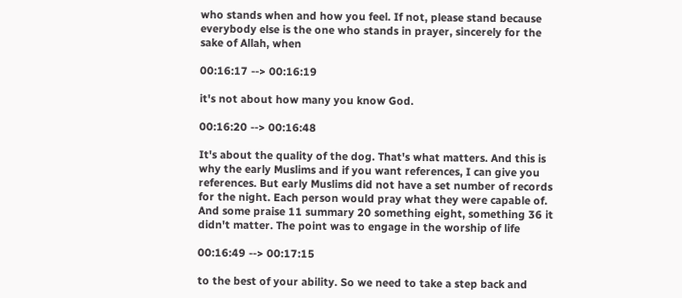who stands when and how you feel. If not, please stand because everybody else is the one who stands in prayer, sincerely for the sake of Allah, when

00:16:17 --> 00:16:19

it's not about how many you know God.

00:16:20 --> 00:16:48

It's about the quality of the dog. That's what matters. And this is why the early Muslims and if you want references, I can give you references. But early Muslims did not have a set number of records for the night. Each person would pray what they were capable of. And some praise 11 summary 20 something eight, something 36 it didn't matter. The point was to engage in the worship of life

00:16:49 --> 00:17:15

to the best of your ability. So we need to take a step back and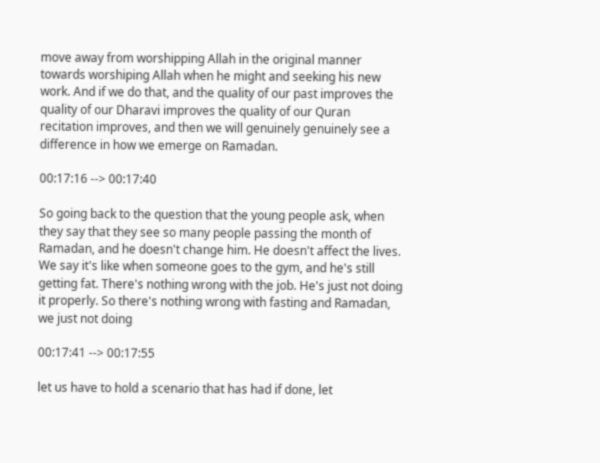move away from worshipping Allah in the original manner towards worshiping Allah when he might and seeking his new work. And if we do that, and the quality of our past improves the quality of our Dharavi improves the quality of our Quran recitation improves, and then we will genuinely genuinely see a difference in how we emerge on Ramadan.

00:17:16 --> 00:17:40

So going back to the question that the young people ask, when they say that they see so many people passing the month of Ramadan, and he doesn't change him. He doesn't affect the lives. We say it's like when someone goes to the gym, and he's still getting fat. There's nothing wrong with the job. He's just not doing it properly. So there's nothing wrong with fasting and Ramadan, we just not doing

00:17:41 --> 00:17:55

let us have to hold a scenario that has had if done, let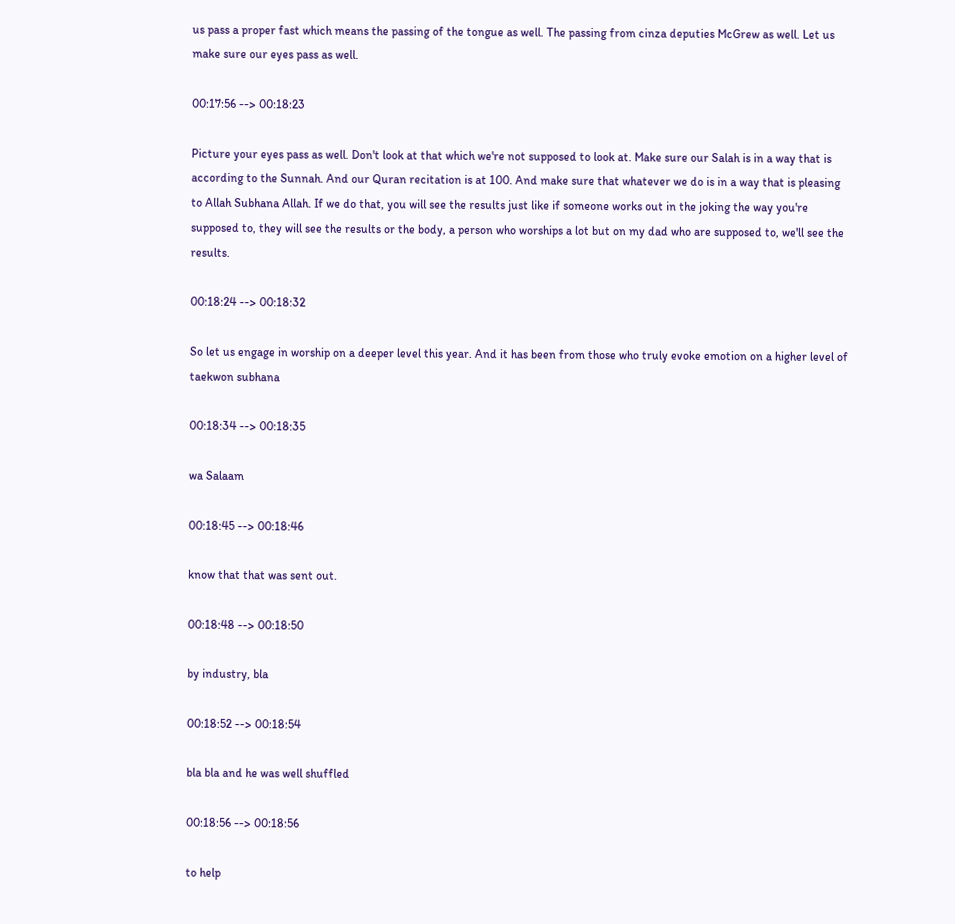us pass a proper fast which means the passing of the tongue as well. The passing from cinza deputies McGrew as well. Let us make sure our eyes pass as well.

00:17:56 --> 00:18:23

Picture your eyes pass as well. Don't look at that which we're not supposed to look at. Make sure our Salah is in a way that is according to the Sunnah. And our Quran recitation is at 100. And make sure that whatever we do is in a way that is pleasing to Allah Subhana Allah. If we do that, you will see the results just like if someone works out in the joking the way you're supposed to, they will see the results or the body, a person who worships a lot but on my dad who are supposed to, we'll see the results.

00:18:24 --> 00:18:32

So let us engage in worship on a deeper level this year. And it has been from those who truly evoke emotion on a higher level of taekwon subhana

00:18:34 --> 00:18:35

wa Salaam

00:18:45 --> 00:18:46

know that that was sent out.

00:18:48 --> 00:18:50

by industry, bla

00:18:52 --> 00:18:54

bla bla and he was well shuffled

00:18:56 --> 00:18:56

to help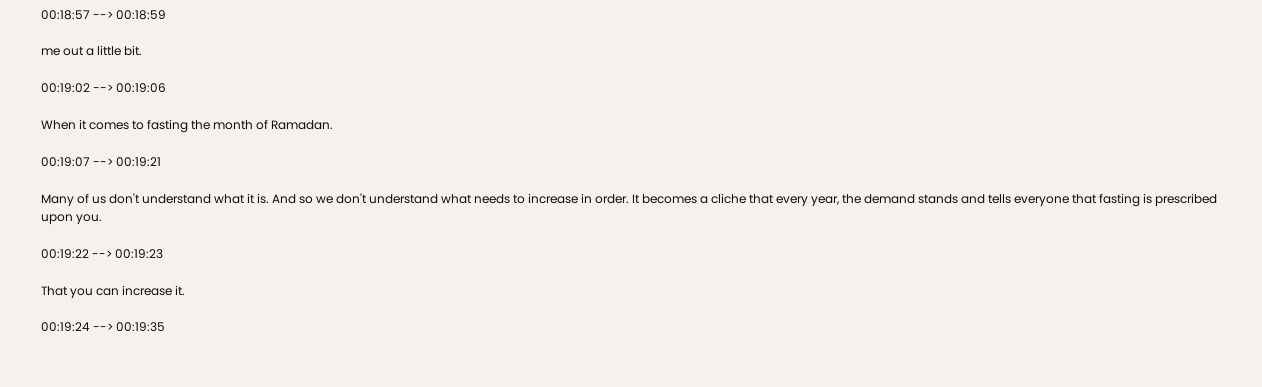00:18:57 --> 00:18:59

me out a little bit.

00:19:02 --> 00:19:06

When it comes to fasting the month of Ramadan.

00:19:07 --> 00:19:21

Many of us don't understand what it is. And so we don't understand what needs to increase in order. It becomes a cliche that every year, the demand stands and tells everyone that fasting is prescribed upon you.

00:19:22 --> 00:19:23

That you can increase it.

00:19:24 --> 00:19:35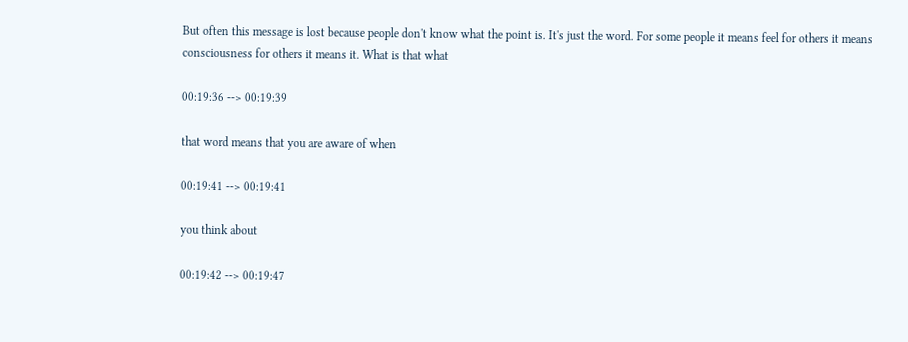But often this message is lost because people don't know what the point is. It's just the word. For some people it means feel for others it means consciousness for others it means it. What is that what

00:19:36 --> 00:19:39

that word means that you are aware of when

00:19:41 --> 00:19:41

you think about

00:19:42 --> 00:19:47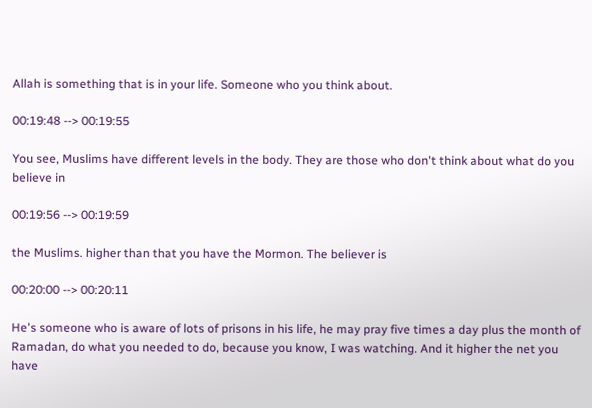Allah is something that is in your life. Someone who you think about.

00:19:48 --> 00:19:55

You see, Muslims have different levels in the body. They are those who don't think about what do you believe in

00:19:56 --> 00:19:59

the Muslims. higher than that you have the Mormon. The believer is

00:20:00 --> 00:20:11

He's someone who is aware of lots of prisons in his life, he may pray five times a day plus the month of Ramadan, do what you needed to do, because you know, I was watching. And it higher the net you have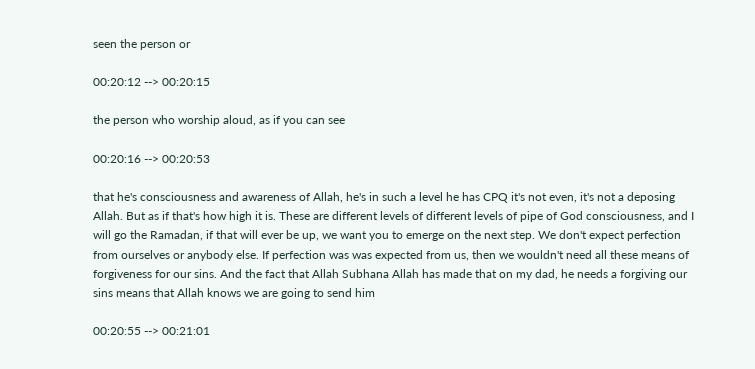seen the person or

00:20:12 --> 00:20:15

the person who worship aloud, as if you can see

00:20:16 --> 00:20:53

that he's consciousness and awareness of Allah, he's in such a level he has CPQ it's not even, it's not a deposing Allah. But as if that's how high it is. These are different levels of different levels of pipe of God consciousness, and I will go the Ramadan, if that will ever be up, we want you to emerge on the next step. We don't expect perfection from ourselves or anybody else. If perfection was was expected from us, then we wouldn't need all these means of forgiveness for our sins. And the fact that Allah Subhana Allah has made that on my dad, he needs a forgiving our sins means that Allah knows we are going to send him

00:20:55 --> 00:21:01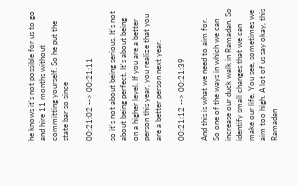he knows it's not possible for us to go and hire 11 months without committing yourself. So he put the state bar so since

00:21:02 --> 00:21:11

so it's not about being serious. It's not about being perfect. It's about being on a higher level. If you are a better person this year, you realize that you are a better person next year.

00:21:12 --> 00:21:39

And this is what we need to aim for. So one of the ways in which we can increase our duck walk in Ramadan. So identify small changes that we can make our life. You see, sometimes we aim too high. A lot of us say okay, this Ramadan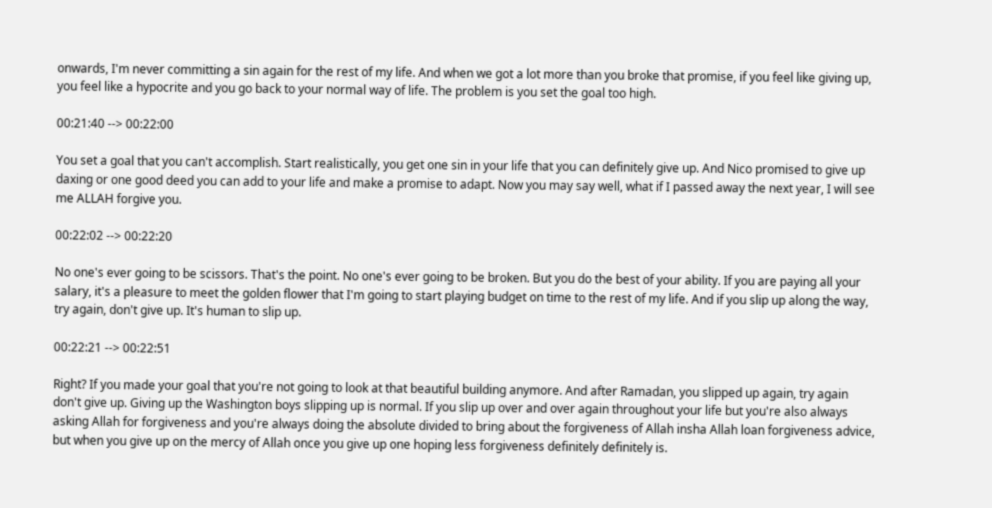onwards, I'm never committing a sin again for the rest of my life. And when we got a lot more than you broke that promise, if you feel like giving up, you feel like a hypocrite and you go back to your normal way of life. The problem is you set the goal too high.

00:21:40 --> 00:22:00

You set a goal that you can't accomplish. Start realistically, you get one sin in your life that you can definitely give up. And Nico promised to give up daxing or one good deed you can add to your life and make a promise to adapt. Now you may say well, what if I passed away the next year, I will see me ALLAH forgive you.

00:22:02 --> 00:22:20

No one's ever going to be scissors. That's the point. No one's ever going to be broken. But you do the best of your ability. If you are paying all your salary, it's a pleasure to meet the golden flower that I'm going to start playing budget on time to the rest of my life. And if you slip up along the way, try again, don't give up. It's human to slip up.

00:22:21 --> 00:22:51

Right? If you made your goal that you're not going to look at that beautiful building anymore. And after Ramadan, you slipped up again, try again don't give up. Giving up the Washington boys slipping up is normal. If you slip up over and over again throughout your life but you're also always asking Allah for forgiveness and you're always doing the absolute divided to bring about the forgiveness of Allah insha Allah loan forgiveness advice, but when you give up on the mercy of Allah once you give up one hoping less forgiveness definitely definitely is.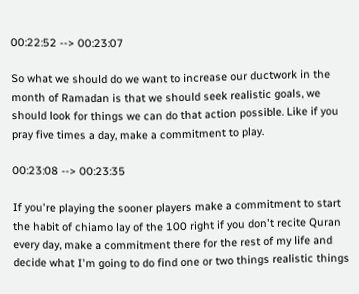00:22:52 --> 00:23:07

So what we should do we want to increase our ductwork in the month of Ramadan is that we should seek realistic goals, we should look for things we can do that action possible. Like if you pray five times a day, make a commitment to play.

00:23:08 --> 00:23:35

If you're playing the sooner players make a commitment to start the habit of chiamo lay of the 100 right if you don't recite Quran every day, make a commitment there for the rest of my life and decide what I'm going to do find one or two things realistic things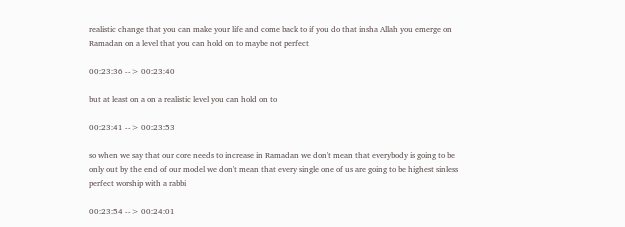realistic change that you can make your life and come back to if you do that insha Allah you emerge on Ramadan on a level that you can hold on to maybe not perfect

00:23:36 --> 00:23:40

but at least on a on a realistic level you can hold on to

00:23:41 --> 00:23:53

so when we say that our core needs to increase in Ramadan we don't mean that everybody is going to be only out by the end of our model we don't mean that every single one of us are going to be highest sinless perfect worship with a rabbi

00:23:54 --> 00:24:01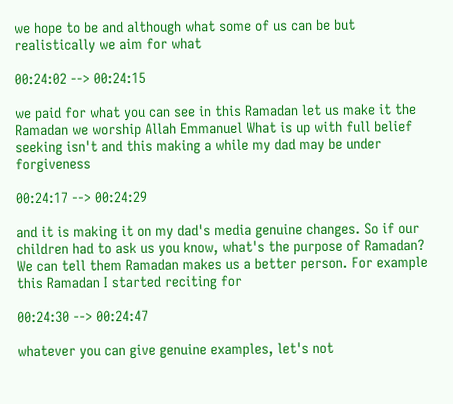we hope to be and although what some of us can be but realistically we aim for what

00:24:02 --> 00:24:15

we paid for what you can see in this Ramadan let us make it the Ramadan we worship Allah Emmanuel What is up with full belief seeking isn't and this making a while my dad may be under forgiveness

00:24:17 --> 00:24:29

and it is making it on my dad's media genuine changes. So if our children had to ask us you know, what's the purpose of Ramadan? We can tell them Ramadan makes us a better person. For example this Ramadan I started reciting for

00:24:30 --> 00:24:47

whatever you can give genuine examples, let's not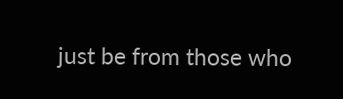just be from those who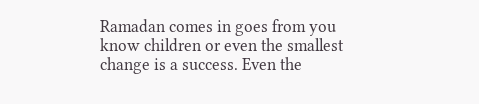Ramadan comes in goes from you know children or even the smallest change is a success. Even the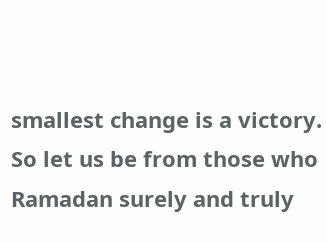smallest change is a victory. So let us be from those who Ramadan surely and truly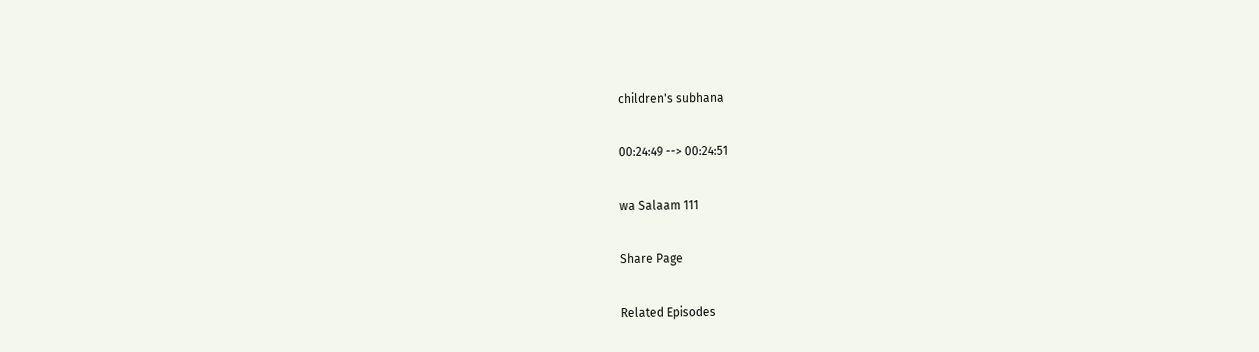children's subhana

00:24:49 --> 00:24:51

wa Salaam 111

Share Page

Related Episodes